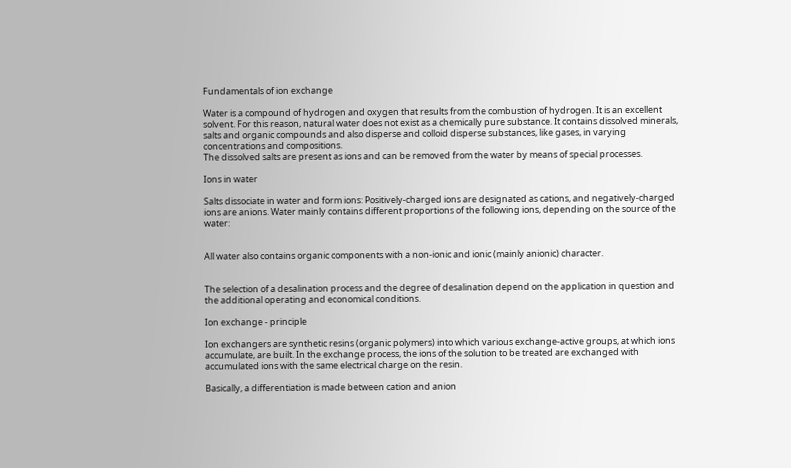Fundamentals of ion exchange

Water is a compound of hydrogen and oxygen that results from the combustion of hydrogen. It is an excellent solvent. For this reason, natural water does not exist as a chemically pure substance. It contains dissolved minerals, salts and organic compounds and also disperse and colloid disperse substances, like gases, in varying concentrations and compositions.
The dissolved salts are present as ions and can be removed from the water by means of special processes.

Ions in water

Salts dissociate in water and form ions: Positively-charged ions are designated as cations, and negatively-charged ions are anions. Water mainly contains different proportions of the following ions, depending on the source of the water:


All water also contains organic components with a non-ionic and ionic (mainly anionic) character.


The selection of a desalination process and the degree of desalination depend on the application in question and the additional operating and economical conditions.

Ion exchange - principle

Ion exchangers are synthetic resins (organic polymers) into which various exchange-active groups, at which ions accumulate, are built. In the exchange process, the ions of the solution to be treated are exchanged with accumulated ions with the same electrical charge on the resin.

Basically, a differentiation is made between cation and anion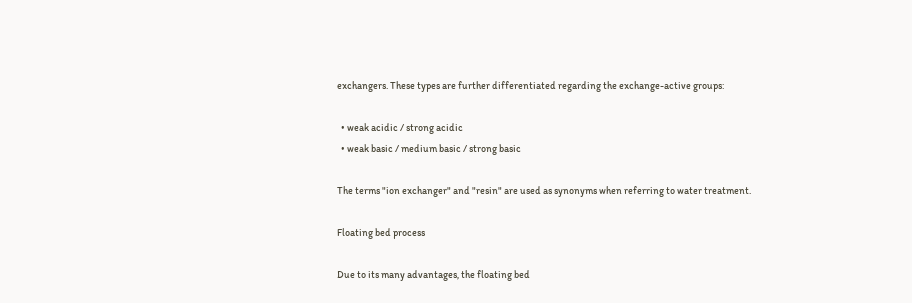exchangers. These types are further differentiated regarding the exchange-active groups:

  • weak acidic / strong acidic
  • weak basic / medium basic / strong basic

The terms "ion exchanger" and "resin" are used as synonyms when referring to water treatment.

Floating bed process

Due to its many advantages, the floating bed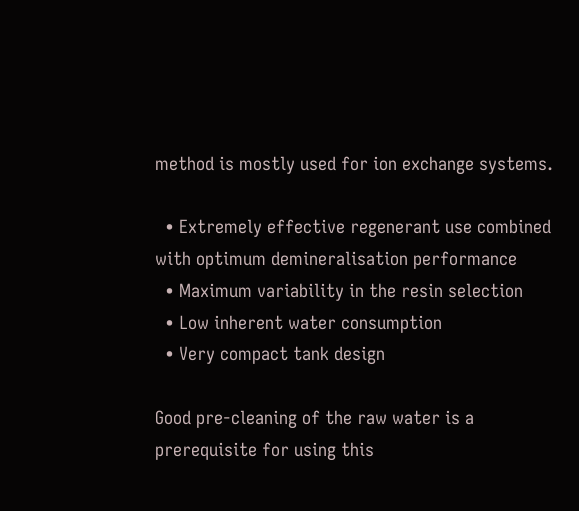method is mostly used for ion exchange systems.

  • Extremely effective regenerant use combined with optimum demineralisation performance
  • Maximum variability in the resin selection
  • Low inherent water consumption
  • Very compact tank design

Good pre-cleaning of the raw water is a prerequisite for using this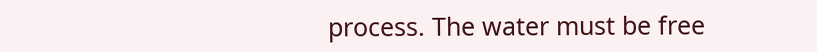process. The water must be free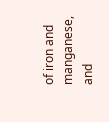of iron and manganese, and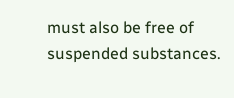must also be free of suspended substances.